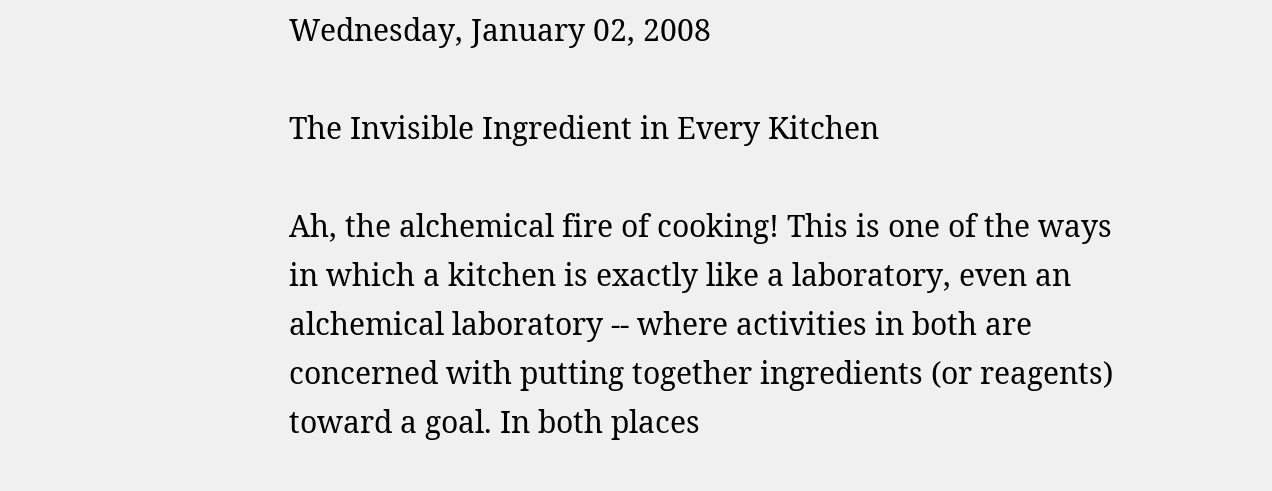Wednesday, January 02, 2008

The Invisible Ingredient in Every Kitchen

Ah, the alchemical fire of cooking! This is one of the ways in which a kitchen is exactly like a laboratory, even an alchemical laboratory -- where activities in both are concerned with putting together ingredients (or reagents) toward a goal. In both places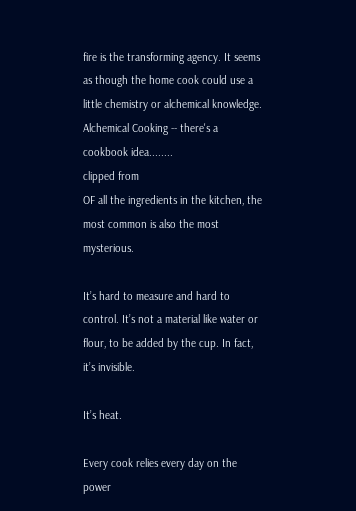fire is the transforming agency. It seems as though the home cook could use a little chemistry or alchemical knowledge. Alchemical Cooking -- there's a cookbook idea........
clipped from
OF all the ingredients in the kitchen, the most common is also the most mysterious.

It’s hard to measure and hard to control. It’s not a material like water or flour, to be added by the cup. In fact, it’s invisible.

It’s heat.

Every cook relies every day on the power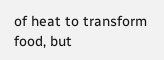of heat to transform food, but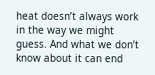heat doesn’t always work in the way we might guess. And what we don’t know about it can end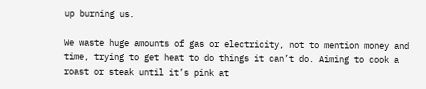up burning us.

We waste huge amounts of gas or electricity, not to mention money and time, trying to get heat to do things it can’t do. Aiming to cook a roast or steak until it’s pink at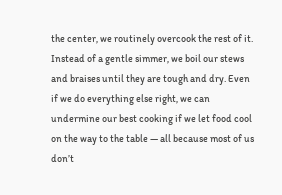the center, we routinely overcook the rest of it. Instead of a gentle simmer, we boil our stews and braises until they are tough and dry. Even if we do everything else right, we can undermine our best cooking if we let food cool on the way to the table — all because most of us don’t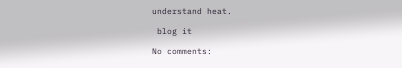understand heat.

 blog it

No comments: